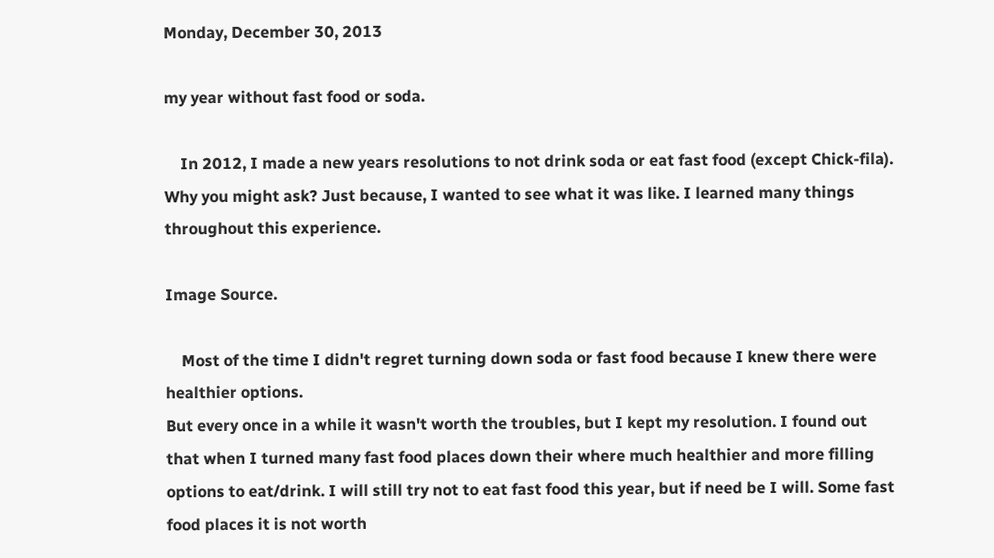Monday, December 30, 2013

my year without fast food or soda.

    In 2012, I made a new years resolutions to not drink soda or eat fast food (except Chick-fila). Why you might ask? Just because, I wanted to see what it was like. I learned many things throughout this experience.

Image Source.

    Most of the time I didn't regret turning down soda or fast food because I knew there were healthier options.
But every once in a while it wasn't worth the troubles, but I kept my resolution. I found out that when I turned many fast food places down their where much healthier and more filling options to eat/drink. I will still try not to eat fast food this year, but if need be I will. Some fast food places it is not worth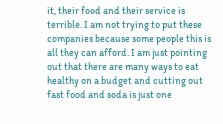it, their food and their service is terrible. I am not trying to put these companies because some people this is all they can afford. I am just pointing out that there are many ways to eat healthy on a budget and cutting out fast food and soda is just one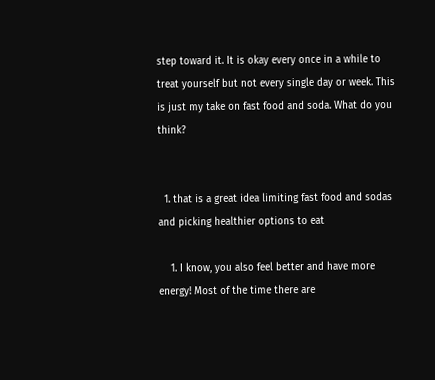step toward it. It is okay every once in a while to treat yourself but not every single day or week. This is just my take on fast food and soda. What do you think?


  1. that is a great idea limiting fast food and sodas and picking healthier options to eat

    1. I know, you also feel better and have more energy! Most of the time there are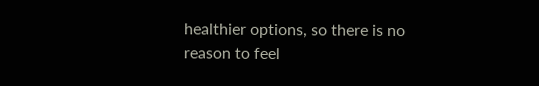healthier options, so there is no reason to feel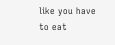like you have to eat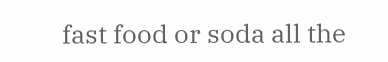fast food or soda all the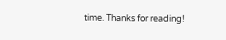time. Thanks for reading!